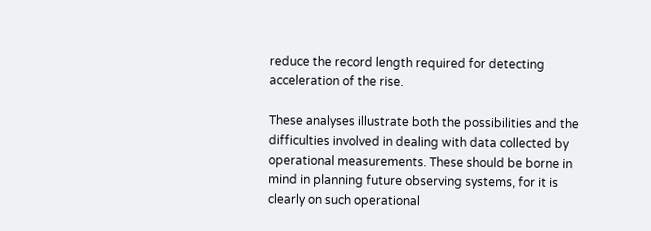reduce the record length required for detecting acceleration of the rise.

These analyses illustrate both the possibilities and the difficulties involved in dealing with data collected by operational measurements. These should be borne in mind in planning future observing systems, for it is clearly on such operational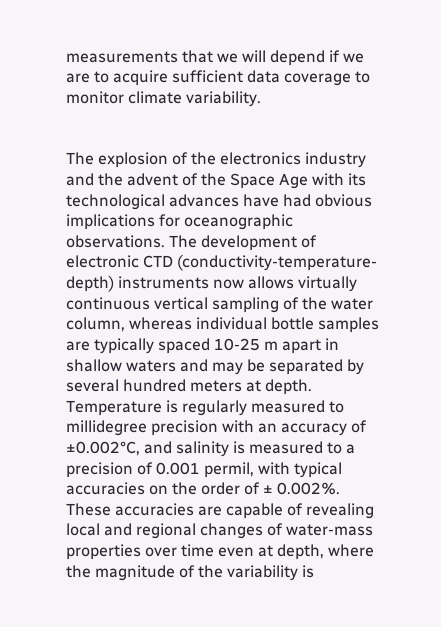measurements that we will depend if we are to acquire sufficient data coverage to monitor climate variability.


The explosion of the electronics industry and the advent of the Space Age with its technological advances have had obvious implications for oceanographic observations. The development of electronic CTD (conductivity-temperature-depth) instruments now allows virtually continuous vertical sampling of the water column, whereas individual bottle samples are typically spaced 10-25 m apart in shallow waters and may be separated by several hundred meters at depth. Temperature is regularly measured to millidegree precision with an accuracy of ±0.002°C, and salinity is measured to a precision of 0.001 permil, with typical accuracies on the order of ± 0.002%. These accuracies are capable of revealing local and regional changes of water-mass properties over time even at depth, where the magnitude of the variability is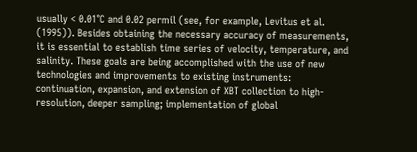usually < 0.01°C and 0.02 permil (see, for example, Levitus et al. (1995)). Besides obtaining the necessary accuracy of measurements, it is essential to establish time series of velocity, temperature, and salinity. These goals are being accomplished with the use of new technologies and improvements to existing instruments: continuation, expansion, and extension of XBT collection to high-resolution, deeper sampling; implementation of global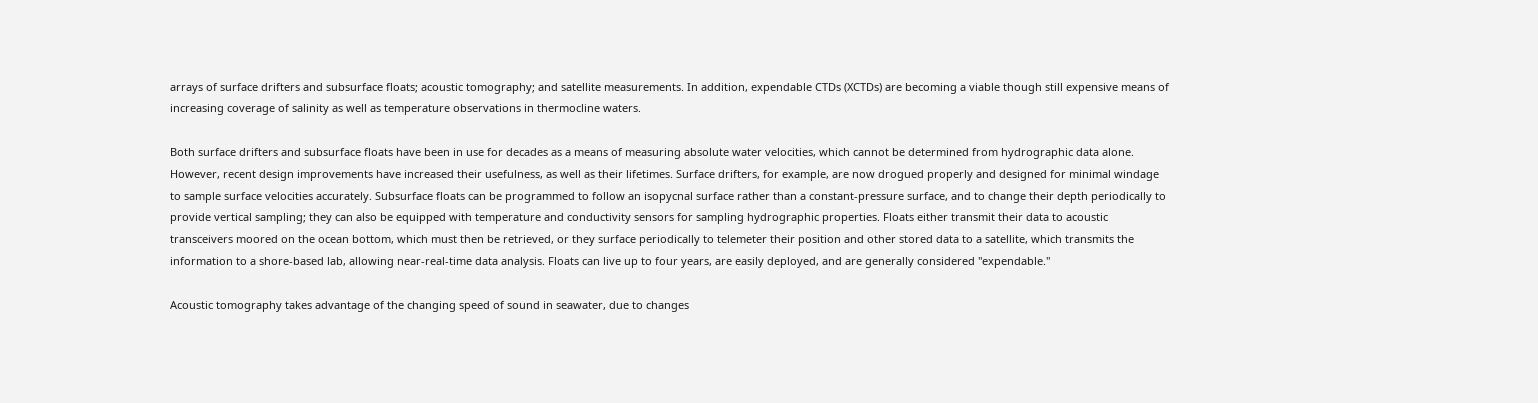arrays of surface drifters and subsurface floats; acoustic tomography; and satellite measurements. In addition, expendable CTDs (XCTDs) are becoming a viable though still expensive means of increasing coverage of salinity as well as temperature observations in thermocline waters.

Both surface drifters and subsurface floats have been in use for decades as a means of measuring absolute water velocities, which cannot be determined from hydrographic data alone. However, recent design improvements have increased their usefulness, as well as their lifetimes. Surface drifters, for example, are now drogued properly and designed for minimal windage to sample surface velocities accurately. Subsurface floats can be programmed to follow an isopycnal surface rather than a constant-pressure surface, and to change their depth periodically to provide vertical sampling; they can also be equipped with temperature and conductivity sensors for sampling hydrographic properties. Floats either transmit their data to acoustic transceivers moored on the ocean bottom, which must then be retrieved, or they surface periodically to telemeter their position and other stored data to a satellite, which transmits the information to a shore-based lab, allowing near-real-time data analysis. Floats can live up to four years, are easily deployed, and are generally considered "expendable."

Acoustic tomography takes advantage of the changing speed of sound in seawater, due to changes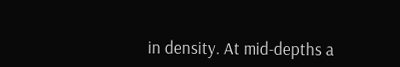in density. At mid-depths a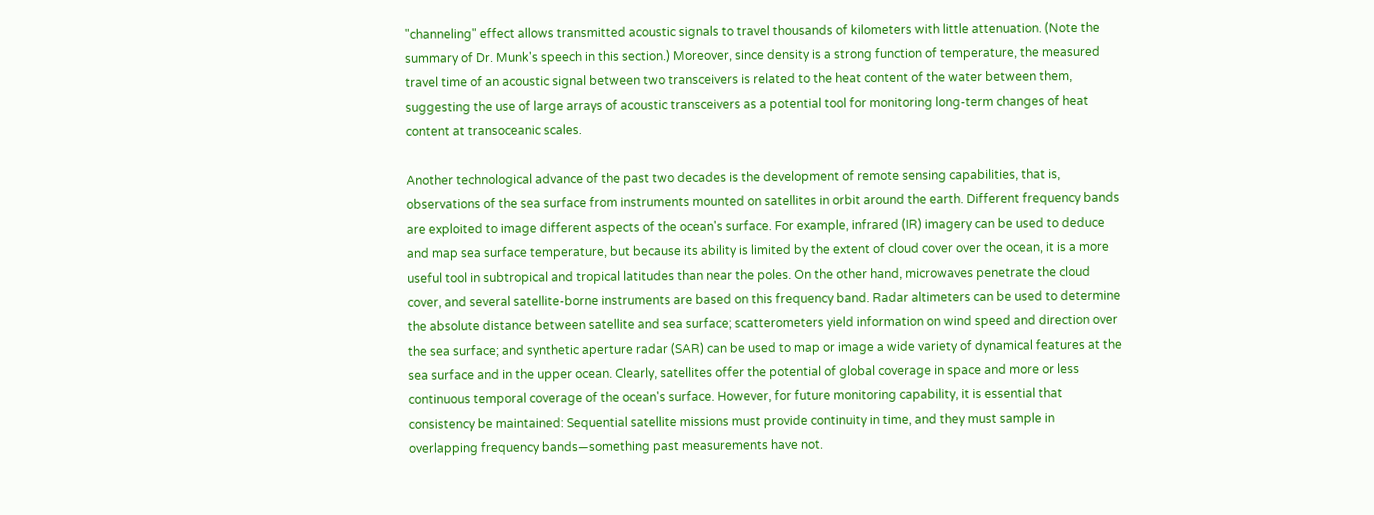"channeling" effect allows transmitted acoustic signals to travel thousands of kilometers with little attenuation. (Note the summary of Dr. Munk's speech in this section.) Moreover, since density is a strong function of temperature, the measured travel time of an acoustic signal between two transceivers is related to the heat content of the water between them, suggesting the use of large arrays of acoustic transceivers as a potential tool for monitoring long-term changes of heat content at transoceanic scales.

Another technological advance of the past two decades is the development of remote sensing capabilities, that is, observations of the sea surface from instruments mounted on satellites in orbit around the earth. Different frequency bands are exploited to image different aspects of the ocean's surface. For example, infrared (IR) imagery can be used to deduce and map sea surface temperature, but because its ability is limited by the extent of cloud cover over the ocean, it is a more useful tool in subtropical and tropical latitudes than near the poles. On the other hand, microwaves penetrate the cloud cover, and several satellite-borne instruments are based on this frequency band. Radar altimeters can be used to determine the absolute distance between satellite and sea surface; scatterometers yield information on wind speed and direction over the sea surface; and synthetic aperture radar (SAR) can be used to map or image a wide variety of dynamical features at the sea surface and in the upper ocean. Clearly, satellites offer the potential of global coverage in space and more or less continuous temporal coverage of the ocean's surface. However, for future monitoring capability, it is essential that consistency be maintained: Sequential satellite missions must provide continuity in time, and they must sample in overlapping frequency bands—something past measurements have not.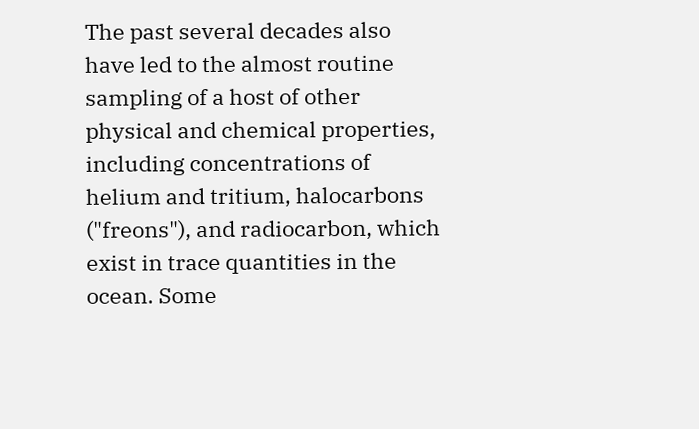The past several decades also have led to the almost routine sampling of a host of other physical and chemical properties, including concentrations of helium and tritium, halocarbons ("freons"), and radiocarbon, which exist in trace quantities in the ocean. Some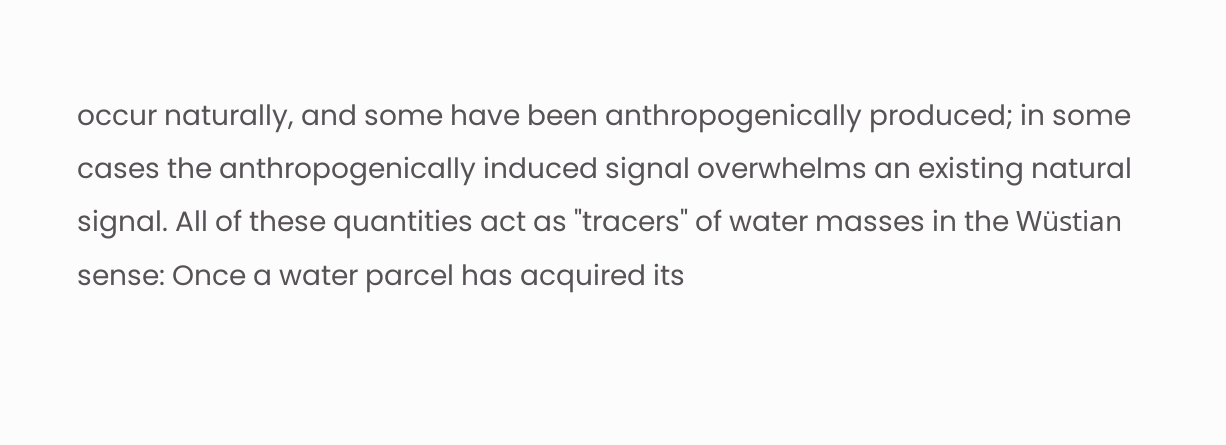occur naturally, and some have been anthropogenically produced; in some cases the anthropogenically induced signal overwhelms an existing natural signal. All of these quantities act as "tracers" of water masses in the Wüstian sense: Once a water parcel has acquired its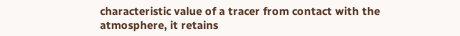characteristic value of a tracer from contact with the atmosphere, it retains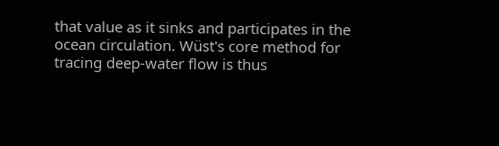that value as it sinks and participates in the ocean circulation. Wüst's core method for tracing deep-water flow is thus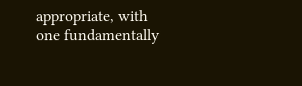appropriate, with one fundamentally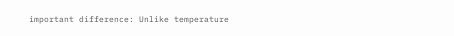important difference: Unlike temperature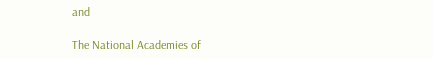and

The National Academies of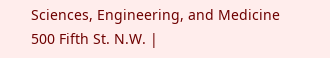Sciences, Engineering, and Medicine
500 Fifth St. N.W. |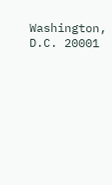Washington, D.C. 20001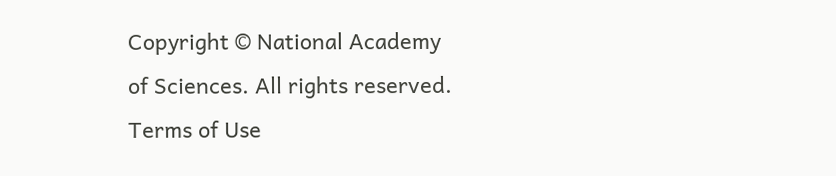Copyright © National Academy of Sciences. All rights reserved.
Terms of Use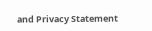and Privacy Statement